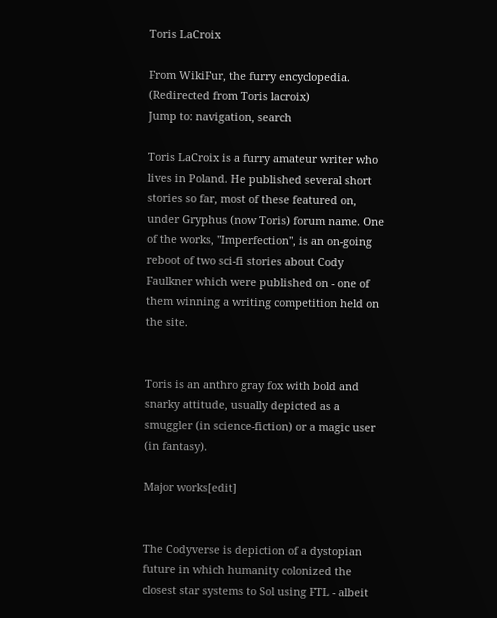Toris LaCroix

From WikiFur, the furry encyclopedia.
(Redirected from Toris lacroix)
Jump to: navigation, search

Toris LaCroix is a furry amateur writer who lives in Poland. He published several short stories so far, most of these featured on, under Gryphus (now Toris) forum name. One of the works, "Imperfection", is an on-going reboot of two sci-fi stories about Cody Faulkner which were published on - one of them winning a writing competition held on the site.


Toris is an anthro gray fox with bold and snarky attitude, usually depicted as a smuggler (in science-fiction) or a magic user (in fantasy).

Major works[edit]


The Codyverse is depiction of a dystopian future in which humanity colonized the closest star systems to Sol using FTL - albeit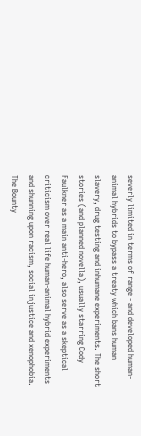severly limited in terms of range - and developed human-animal hybrids to bypass a treaty which bans human slavery, drug testing and inhumane experiments. The short stories (and planned novella), usually starring Cody Faulkner as a main anti-hero, also serve as a skeptical criticism over real life human-animal hybrid experiments and shunning upon racism, social injustice and xenophobia. The Bounty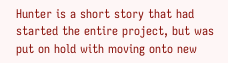Hunter is a short story that had started the entire project, but was put on hold with moving onto new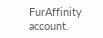FurAffinity account.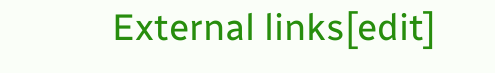External links[edit]